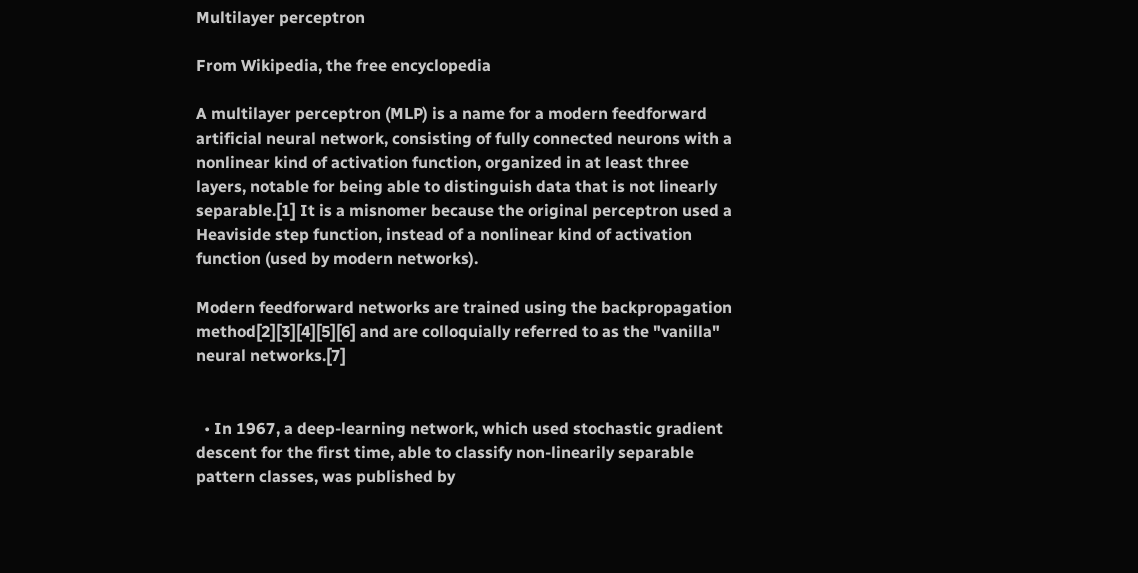Multilayer perceptron

From Wikipedia, the free encyclopedia

A multilayer perceptron (MLP) is a name for a modern feedforward artificial neural network, consisting of fully connected neurons with a nonlinear kind of activation function, organized in at least three layers, notable for being able to distinguish data that is not linearly separable.[1] It is a misnomer because the original perceptron used a Heaviside step function, instead of a nonlinear kind of activation function (used by modern networks).

Modern feedforward networks are trained using the backpropagation method[2][3][4][5][6] and are colloquially referred to as the "vanilla" neural networks.[7]


  • In 1967, a deep-learning network, which used stochastic gradient descent for the first time, able to classify non-linearily separable pattern classes, was published by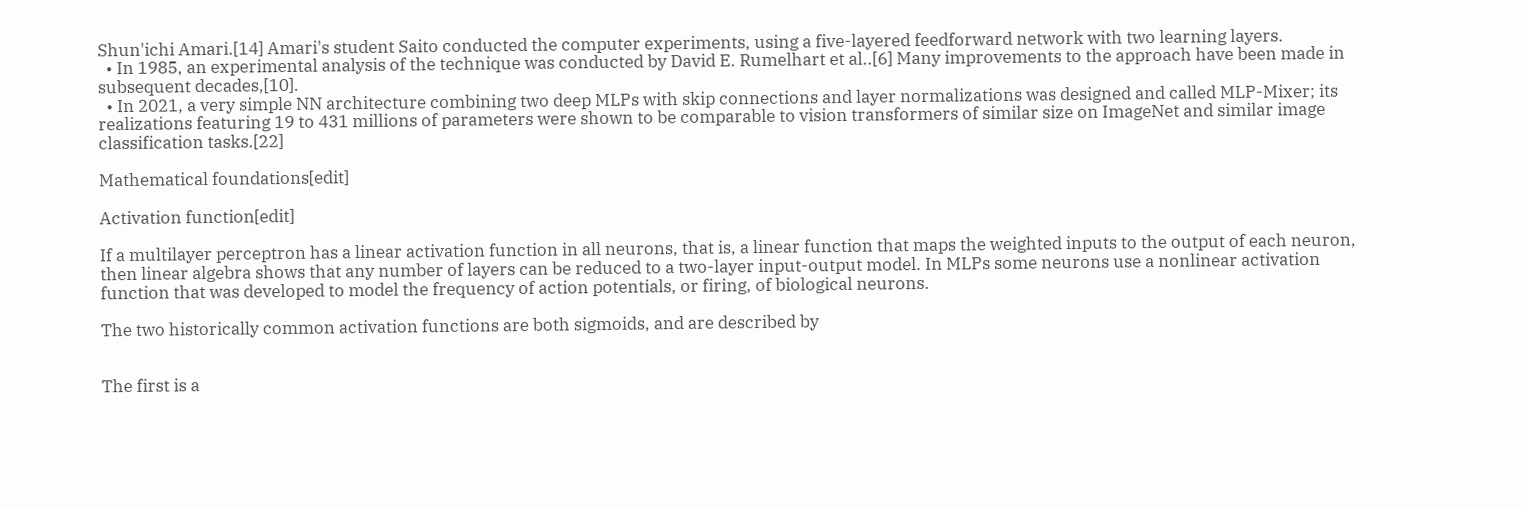Shun'ichi Amari.[14] Amari's student Saito conducted the computer experiments, using a five-layered feedforward network with two learning layers.
  • In 1985, an experimental analysis of the technique was conducted by David E. Rumelhart et al..[6] Many improvements to the approach have been made in subsequent decades,[10].
  • In 2021, a very simple NN architecture combining two deep MLPs with skip connections and layer normalizations was designed and called MLP-Mixer; its realizations featuring 19 to 431 millions of parameters were shown to be comparable to vision transformers of similar size on ImageNet and similar image classification tasks.[22]

Mathematical foundations[edit]

Activation function[edit]

If a multilayer perceptron has a linear activation function in all neurons, that is, a linear function that maps the weighted inputs to the output of each neuron, then linear algebra shows that any number of layers can be reduced to a two-layer input-output model. In MLPs some neurons use a nonlinear activation function that was developed to model the frequency of action potentials, or firing, of biological neurons.

The two historically common activation functions are both sigmoids, and are described by


The first is a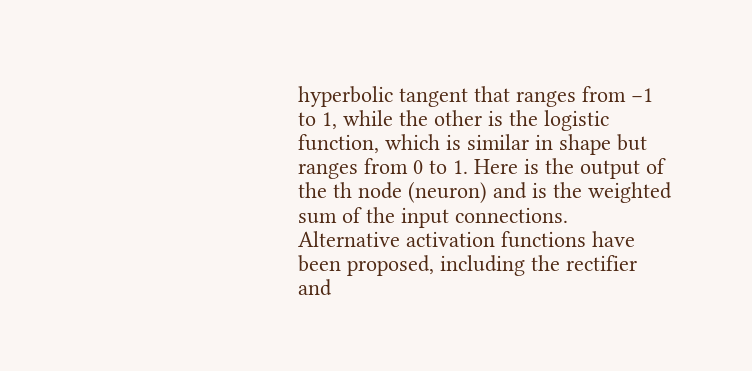hyperbolic tangent that ranges from −1 to 1, while the other is the logistic function, which is similar in shape but ranges from 0 to 1. Here is the output of the th node (neuron) and is the weighted sum of the input connections. Alternative activation functions have been proposed, including the rectifier and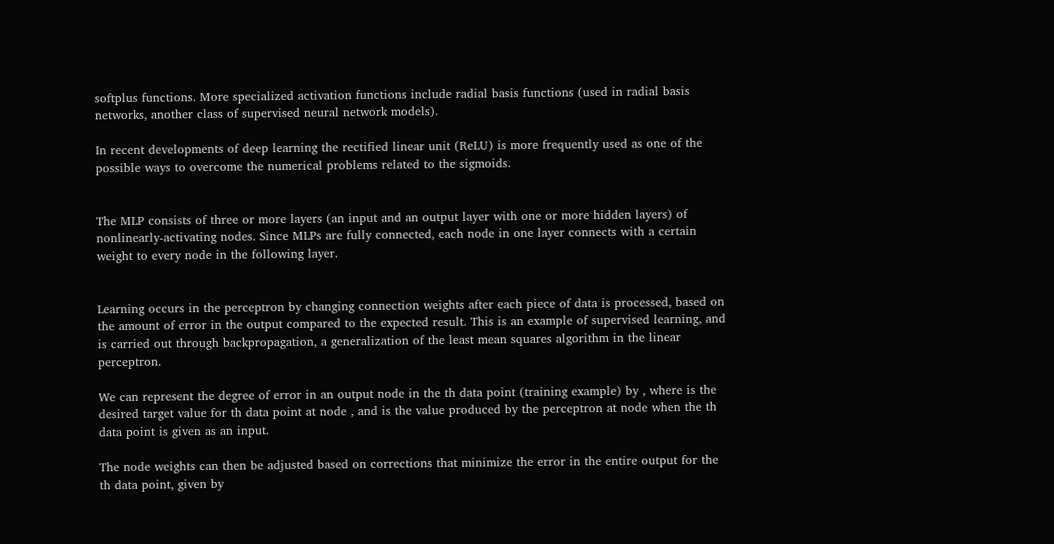softplus functions. More specialized activation functions include radial basis functions (used in radial basis networks, another class of supervised neural network models).

In recent developments of deep learning the rectified linear unit (ReLU) is more frequently used as one of the possible ways to overcome the numerical problems related to the sigmoids.


The MLP consists of three or more layers (an input and an output layer with one or more hidden layers) of nonlinearly-activating nodes. Since MLPs are fully connected, each node in one layer connects with a certain weight to every node in the following layer.


Learning occurs in the perceptron by changing connection weights after each piece of data is processed, based on the amount of error in the output compared to the expected result. This is an example of supervised learning, and is carried out through backpropagation, a generalization of the least mean squares algorithm in the linear perceptron.

We can represent the degree of error in an output node in the th data point (training example) by , where is the desired target value for th data point at node , and is the value produced by the perceptron at node when the th data point is given as an input.

The node weights can then be adjusted based on corrections that minimize the error in the entire output for the th data point, given by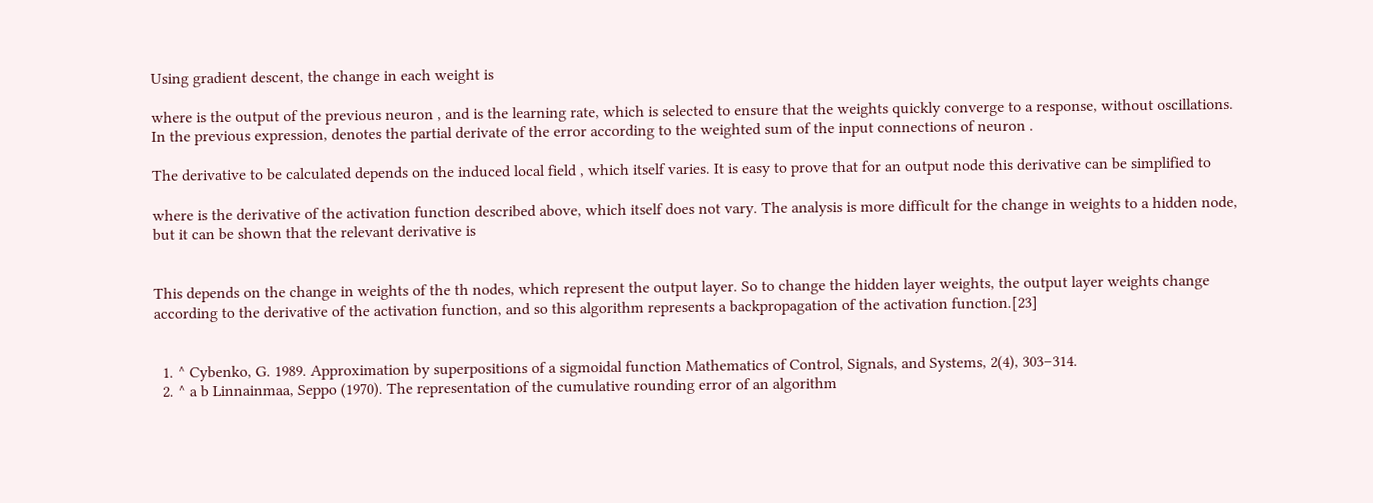Using gradient descent, the change in each weight is

where is the output of the previous neuron , and is the learning rate, which is selected to ensure that the weights quickly converge to a response, without oscillations. In the previous expression, denotes the partial derivate of the error according to the weighted sum of the input connections of neuron .

The derivative to be calculated depends on the induced local field , which itself varies. It is easy to prove that for an output node this derivative can be simplified to

where is the derivative of the activation function described above, which itself does not vary. The analysis is more difficult for the change in weights to a hidden node, but it can be shown that the relevant derivative is


This depends on the change in weights of the th nodes, which represent the output layer. So to change the hidden layer weights, the output layer weights change according to the derivative of the activation function, and so this algorithm represents a backpropagation of the activation function.[23]


  1. ^ Cybenko, G. 1989. Approximation by superpositions of a sigmoidal function Mathematics of Control, Signals, and Systems, 2(4), 303–314.
  2. ^ a b Linnainmaa, Seppo (1970). The representation of the cumulative rounding error of an algorithm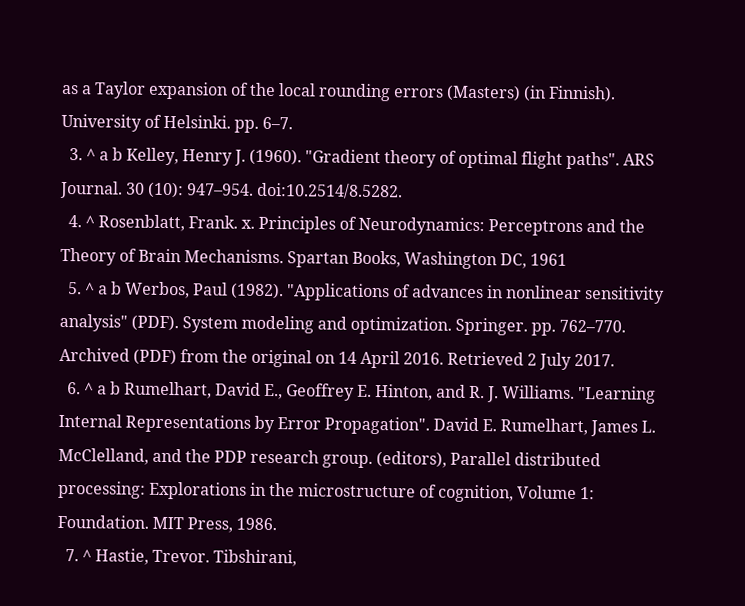as a Taylor expansion of the local rounding errors (Masters) (in Finnish). University of Helsinki. pp. 6–7.
  3. ^ a b Kelley, Henry J. (1960). "Gradient theory of optimal flight paths". ARS Journal. 30 (10): 947–954. doi:10.2514/8.5282.
  4. ^ Rosenblatt, Frank. x. Principles of Neurodynamics: Perceptrons and the Theory of Brain Mechanisms. Spartan Books, Washington DC, 1961
  5. ^ a b Werbos, Paul (1982). "Applications of advances in nonlinear sensitivity analysis" (PDF). System modeling and optimization. Springer. pp. 762–770. Archived (PDF) from the original on 14 April 2016. Retrieved 2 July 2017.
  6. ^ a b Rumelhart, David E., Geoffrey E. Hinton, and R. J. Williams. "Learning Internal Representations by Error Propagation". David E. Rumelhart, James L. McClelland, and the PDP research group. (editors), Parallel distributed processing: Explorations in the microstructure of cognition, Volume 1: Foundation. MIT Press, 1986.
  7. ^ Hastie, Trevor. Tibshirani,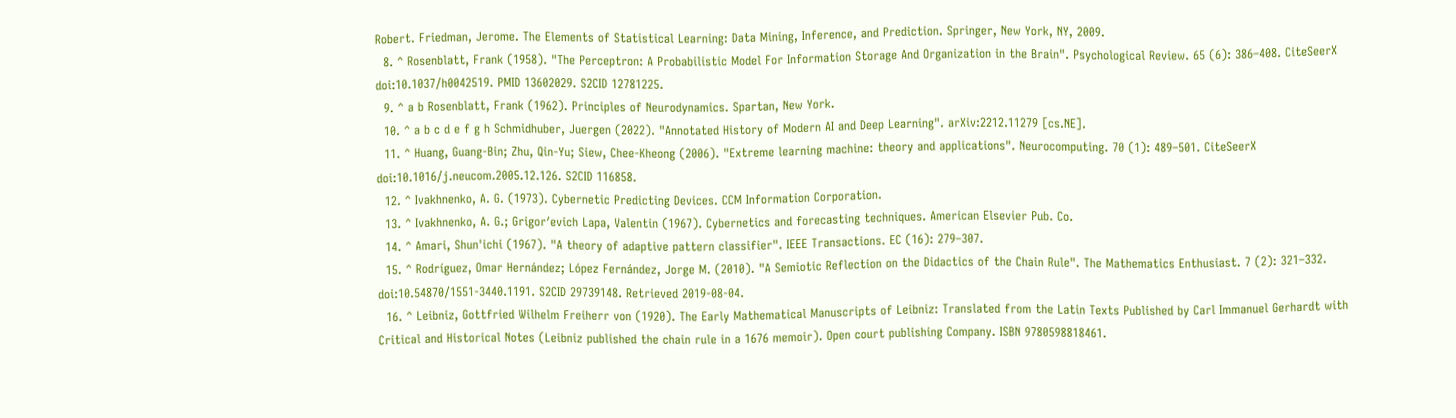Robert. Friedman, Jerome. The Elements of Statistical Learning: Data Mining, Inference, and Prediction. Springer, New York, NY, 2009.
  8. ^ Rosenblatt, Frank (1958). "The Perceptron: A Probabilistic Model For Information Storage And Organization in the Brain". Psychological Review. 65 (6): 386–408. CiteSeerX doi:10.1037/h0042519. PMID 13602029. S2CID 12781225.
  9. ^ a b Rosenblatt, Frank (1962). Principles of Neurodynamics. Spartan, New York.
  10. ^ a b c d e f g h Schmidhuber, Juergen (2022). "Annotated History of Modern AI and Deep Learning". arXiv:2212.11279 [cs.NE].
  11. ^ Huang, Guang-Bin; Zhu, Qin-Yu; Siew, Chee-Kheong (2006). "Extreme learning machine: theory and applications". Neurocomputing. 70 (1): 489–501. CiteSeerX doi:10.1016/j.neucom.2005.12.126. S2CID 116858.
  12. ^ Ivakhnenko, A. G. (1973). Cybernetic Predicting Devices. CCM Information Corporation.
  13. ^ Ivakhnenko, A. G.; Grigorʹevich Lapa, Valentin (1967). Cybernetics and forecasting techniques. American Elsevier Pub. Co.
  14. ^ Amari, Shun'ichi (1967). "A theory of adaptive pattern classifier". IEEE Transactions. EC (16): 279–307.
  15. ^ Rodríguez, Omar Hernández; López Fernández, Jorge M. (2010). "A Semiotic Reflection on the Didactics of the Chain Rule". The Mathematics Enthusiast. 7 (2): 321–332. doi:10.54870/1551-3440.1191. S2CID 29739148. Retrieved 2019-08-04.
  16. ^ Leibniz, Gottfried Wilhelm Freiherr von (1920). The Early Mathematical Manuscripts of Leibniz: Translated from the Latin Texts Published by Carl Immanuel Gerhardt with Critical and Historical Notes (Leibniz published the chain rule in a 1676 memoir). Open court publishing Company. ISBN 9780598818461.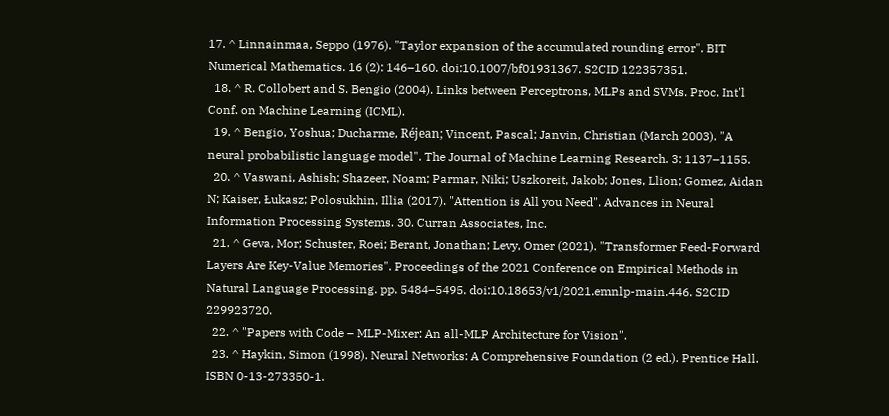17. ^ Linnainmaa, Seppo (1976). "Taylor expansion of the accumulated rounding error". BIT Numerical Mathematics. 16 (2): 146–160. doi:10.1007/bf01931367. S2CID 122357351.
  18. ^ R. Collobert and S. Bengio (2004). Links between Perceptrons, MLPs and SVMs. Proc. Int'l Conf. on Machine Learning (ICML).
  19. ^ Bengio, Yoshua; Ducharme, Réjean; Vincent, Pascal; Janvin, Christian (March 2003). "A neural probabilistic language model". The Journal of Machine Learning Research. 3: 1137–1155.
  20. ^ Vaswani, Ashish; Shazeer, Noam; Parmar, Niki; Uszkoreit, Jakob; Jones, Llion; Gomez, Aidan N; Kaiser, Łukasz; Polosukhin, Illia (2017). "Attention is All you Need". Advances in Neural Information Processing Systems. 30. Curran Associates, Inc.
  21. ^ Geva, Mor; Schuster, Roei; Berant, Jonathan; Levy, Omer (2021). "Transformer Feed-Forward Layers Are Key-Value Memories". Proceedings of the 2021 Conference on Empirical Methods in Natural Language Processing. pp. 5484–5495. doi:10.18653/v1/2021.emnlp-main.446. S2CID 229923720.
  22. ^ "Papers with Code – MLP-Mixer: An all-MLP Architecture for Vision".
  23. ^ Haykin, Simon (1998). Neural Networks: A Comprehensive Foundation (2 ed.). Prentice Hall. ISBN 0-13-273350-1.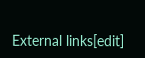External links[edit]